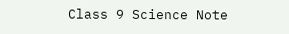Class 9 Science Note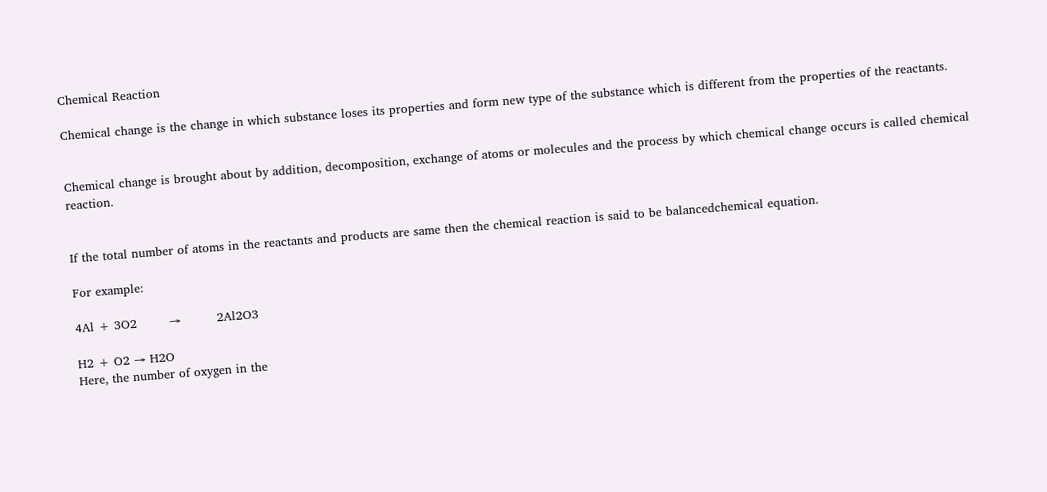Chemical Reaction

Chemical change is the change in which substance loses its properties and form new type of the substance which is different from the properties of the reactants.


Chemical change is brought about by addition, decomposition, exchange of atoms or molecules and the process by which chemical change occurs is called chemical reaction.


If the total number of atoms in the reactants and products are same then the chemical reaction is said to be balancedchemical equation.

For example:

4Al + 3O2        →         2Al2O3

H2 + O2 → H2O
Here, the number of oxygen in the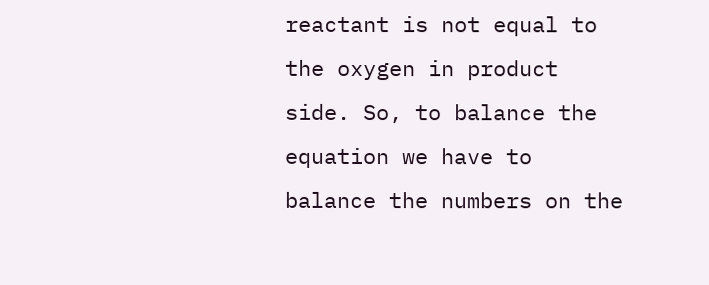reactant is not equal to the oxygen in product side. So, to balance the equation we have to balance the numbers on the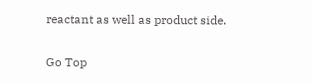reactant as well as product side.

Go Top